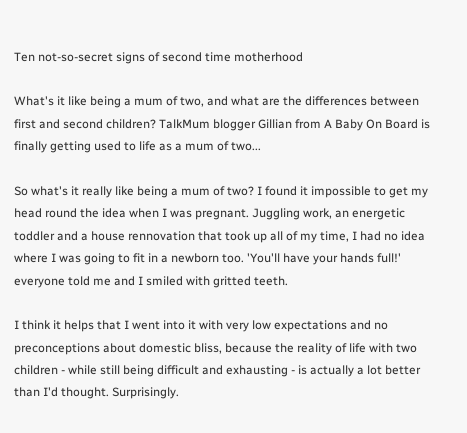Ten not-so-secret signs of second time motherhood

What's it like being a mum of two, and what are the differences between first and second children? TalkMum blogger Gillian from A Baby On Board is finally getting used to life as a mum of two...

So what's it really like being a mum of two? I found it impossible to get my head round the idea when I was pregnant. Juggling work, an energetic toddler and a house rennovation that took up all of my time, I had no idea where I was going to fit in a newborn too. 'You'll have your hands full!' everyone told me and I smiled with gritted teeth.

I think it helps that I went into it with very low expectations and no preconceptions about domestic bliss, because the reality of life with two children - while still being difficult and exhausting - is actually a lot better than I'd thought. Surprisingly.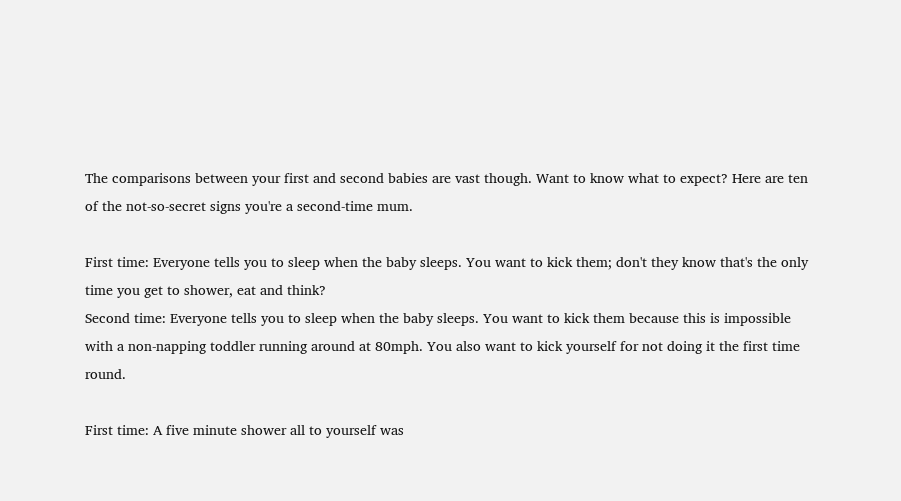The comparisons between your first and second babies are vast though. Want to know what to expect? Here are ten of the not-so-secret signs you're a second-time mum.

First time: Everyone tells you to sleep when the baby sleeps. You want to kick them; don't they know that's the only time you get to shower, eat and think?
Second time: Everyone tells you to sleep when the baby sleeps. You want to kick them because this is impossible with a non-napping toddler running around at 80mph. You also want to kick yourself for not doing it the first time round.

First time: A five minute shower all to yourself was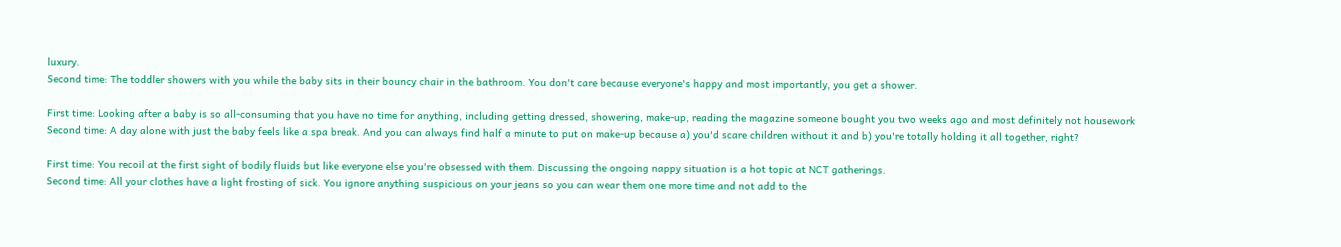luxury.
Second time: The toddler showers with you while the baby sits in their bouncy chair in the bathroom. You don't care because everyone's happy and most importantly, you get a shower.

First time: Looking after a baby is so all-consuming that you have no time for anything, including getting dressed, showering, make-up, reading the magazine someone bought you two weeks ago and most definitely not housework
Second time: A day alone with just the baby feels like a spa break. And you can always find half a minute to put on make-up because a) you'd scare children without it and b) you're totally holding it all together, right?

First time: You recoil at the first sight of bodily fluids but like everyone else you're obsessed with them. Discussing the ongoing nappy situation is a hot topic at NCT gatherings.
Second time: All your clothes have a light frosting of sick. You ignore anything suspicious on your jeans so you can wear them one more time and not add to the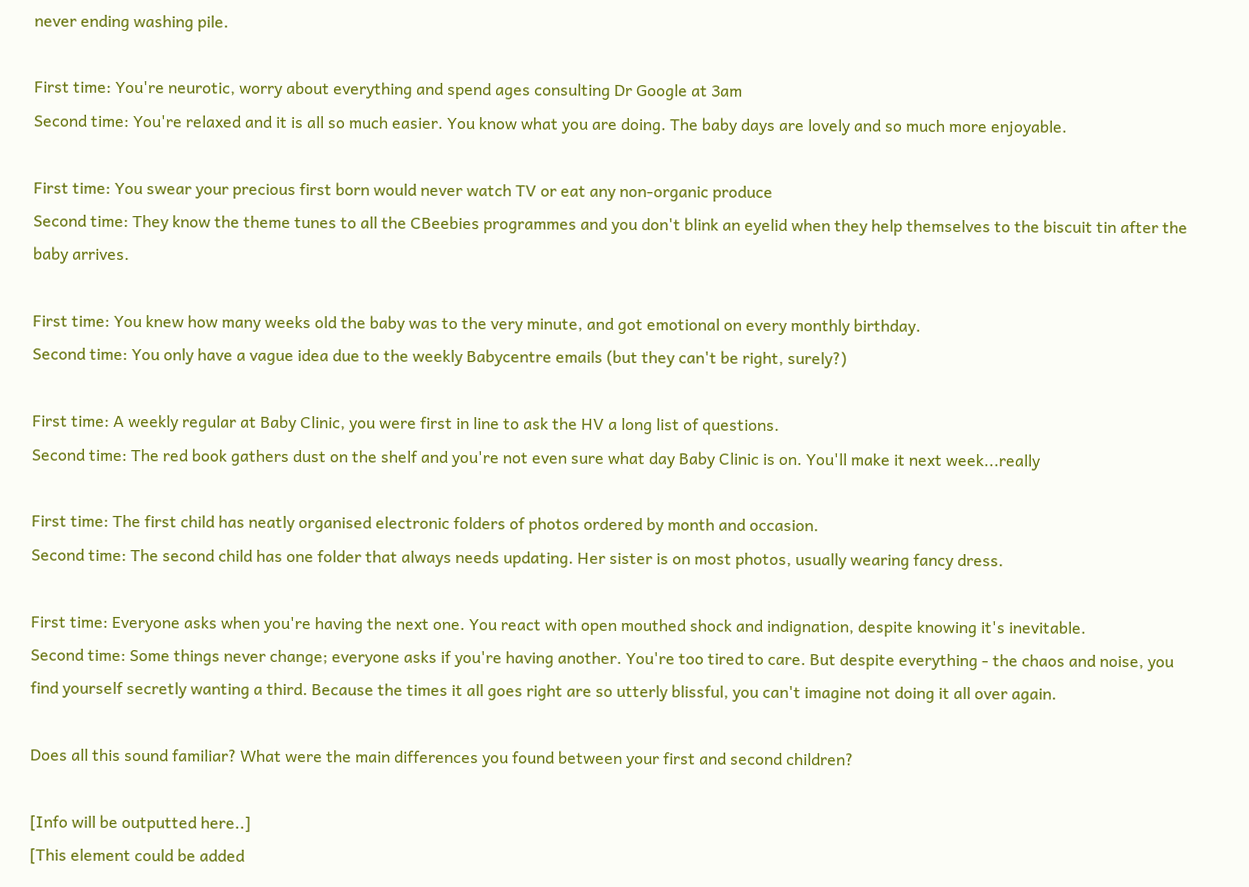never ending washing pile.

First time: You're neurotic, worry about everything and spend ages consulting Dr Google at 3am
Second time: You're relaxed and it is all so much easier. You know what you are doing. The baby days are lovely and so much more enjoyable.

First time: You swear your precious first born would never watch TV or eat any non-organic produce
Second time: They know the theme tunes to all the CBeebies programmes and you don't blink an eyelid when they help themselves to the biscuit tin after the baby arrives.

First time: You knew how many weeks old the baby was to the very minute, and got emotional on every monthly birthday.
Second time: You only have a vague idea due to the weekly Babycentre emails (but they can't be right, surely?)

First time: A weekly regular at Baby Clinic, you were first in line to ask the HV a long list of questions.
Second time: The red book gathers dust on the shelf and you're not even sure what day Baby Clinic is on. You'll make it next week...really

First time: The first child has neatly organised electronic folders of photos ordered by month and occasion.
Second time: The second child has one folder that always needs updating. Her sister is on most photos, usually wearing fancy dress.

First time: Everyone asks when you're having the next one. You react with open mouthed shock and indignation, despite knowing it's inevitable.
Second time: Some things never change; everyone asks if you're having another. You're too tired to care. But despite everything - the chaos and noise, you find yourself secretly wanting a third. Because the times it all goes right are so utterly blissful, you can't imagine not doing it all over again.

Does all this sound familiar? What were the main differences you found between your first and second children?

[Info will be outputted here..]
[This element could be added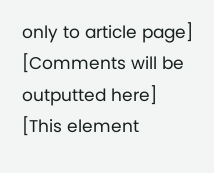only to article page]
[Comments will be outputted here]
[This element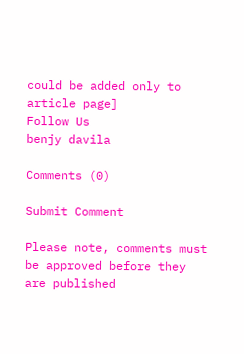could be added only to article page]
Follow Us
benjy davila

Comments (0)

Submit Comment

Please note, comments must be approved before they are published